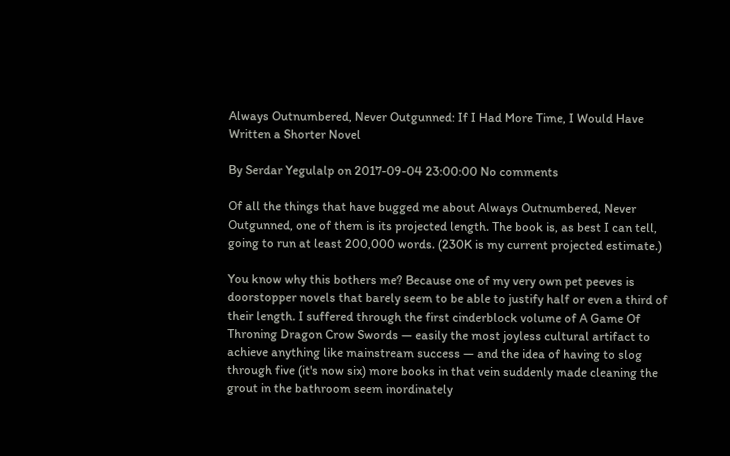Always Outnumbered, Never Outgunned: If I Had More Time, I Would Have Written a Shorter Novel

By Serdar Yegulalp on 2017-09-04 23:00:00 No comments

Of all the things that have bugged me about Always Outnumbered, Never Outgunned, one of them is its projected length. The book is, as best I can tell, going to run at least 200,000 words. (230K is my current projected estimate.)

You know why this bothers me? Because one of my very own pet peeves is doorstopper novels that barely seem to be able to justify half or even a third of their length. I suffered through the first cinderblock volume of A Game Of Throning Dragon Crow Swords — easily the most joyless cultural artifact to achieve anything like mainstream success — and the idea of having to slog through five (it's now six) more books in that vein suddenly made cleaning the grout in the bathroom seem inordinately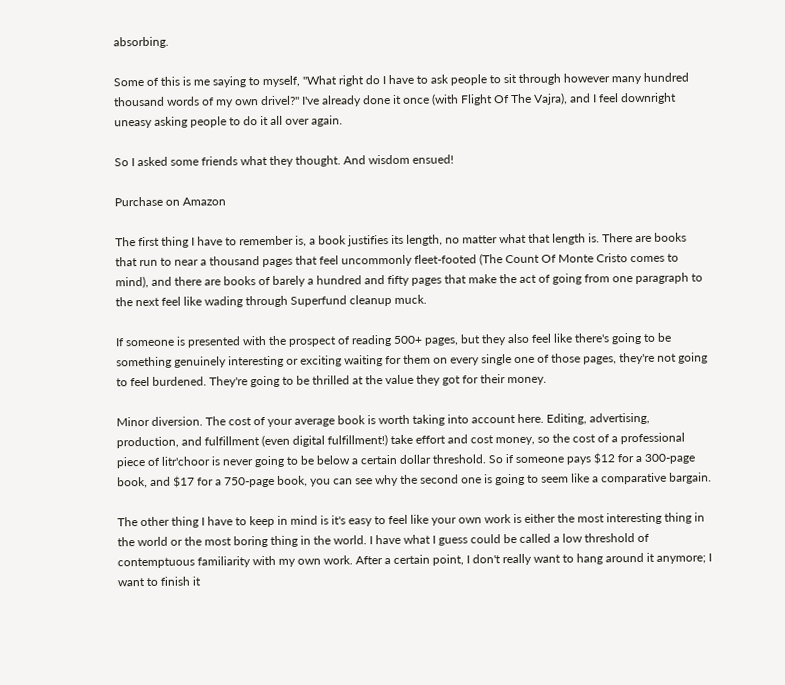absorbing.

Some of this is me saying to myself, "What right do I have to ask people to sit through however many hundred thousand words of my own drivel?" I've already done it once (with Flight Of The Vajra), and I feel downright uneasy asking people to do it all over again.

So I asked some friends what they thought. And wisdom ensued!

Purchase on Amazon

The first thing I have to remember is, a book justifies its length, no matter what that length is. There are books that run to near a thousand pages that feel uncommonly fleet-footed (The Count Of Monte Cristo comes to mind), and there are books of barely a hundred and fifty pages that make the act of going from one paragraph to the next feel like wading through Superfund cleanup muck.

If someone is presented with the prospect of reading 500+ pages, but they also feel like there's going to be something genuinely interesting or exciting waiting for them on every single one of those pages, they're not going to feel burdened. They're going to be thrilled at the value they got for their money.

Minor diversion. The cost of your average book is worth taking into account here. Editing, advertising, production, and fulfillment (even digital fulfillment!) take effort and cost money, so the cost of a professional piece of litr'choor is never going to be below a certain dollar threshold. So if someone pays $12 for a 300-page book, and $17 for a 750-page book, you can see why the second one is going to seem like a comparative bargain.

The other thing I have to keep in mind is it's easy to feel like your own work is either the most interesting thing in the world or the most boring thing in the world. I have what I guess could be called a low threshold of contemptuous familiarity with my own work. After a certain point, I don't really want to hang around it anymore; I want to finish it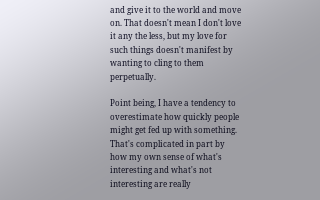and give it to the world and move on. That doesn't mean I don't love it any the less, but my love for such things doesn't manifest by wanting to cling to them perpetually.

Point being, I have a tendency to overestimate how quickly people might get fed up with something. That's complicated in part by how my own sense of what's interesting and what's not interesting are really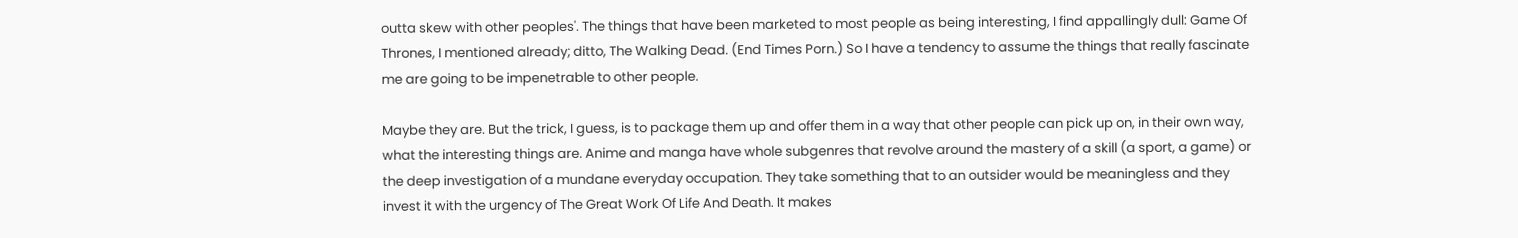outta skew with other peoples'. The things that have been marketed to most people as being interesting, I find appallingly dull: Game Of Thrones, I mentioned already; ditto, The Walking Dead. (End Times Porn.) So I have a tendency to assume the things that really fascinate me are going to be impenetrable to other people.

Maybe they are. But the trick, I guess, is to package them up and offer them in a way that other people can pick up on, in their own way, what the interesting things are. Anime and manga have whole subgenres that revolve around the mastery of a skill (a sport, a game) or the deep investigation of a mundane everyday occupation. They take something that to an outsider would be meaningless and they invest it with the urgency of The Great Work Of Life And Death. It makes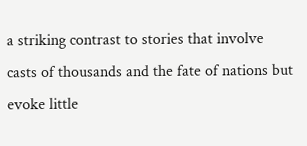a striking contrast to stories that involve casts of thousands and the fate of nations but evoke little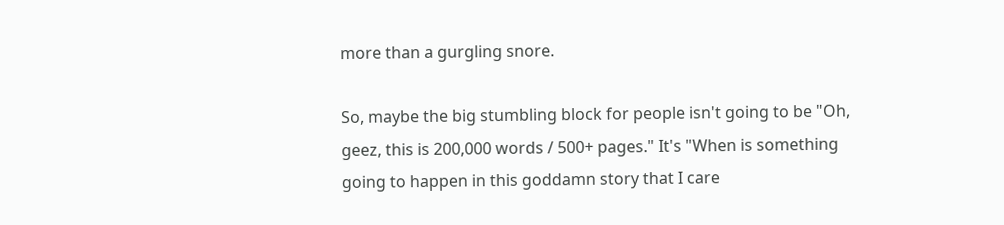more than a gurgling snore.

So, maybe the big stumbling block for people isn't going to be "Oh, geez, this is 200,000 words / 500+ pages." It's "When is something going to happen in this goddamn story that I care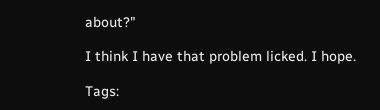about?"

I think I have that problem licked. I hope.

Tags: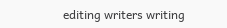editing writers writing